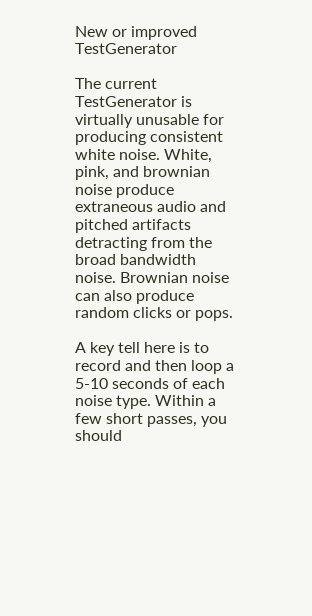New or improved TestGenerator

The current TestGenerator is virtually unusable for producing consistent white noise. White, pink, and brownian noise produce extraneous audio and pitched artifacts detracting from the broad bandwidth noise. Brownian noise can also produce random clicks or pops.

A key tell here is to record and then loop a 5-10 seconds of each noise type. Within a few short passes, you should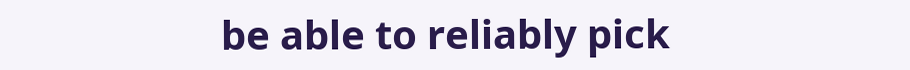be able to reliably pick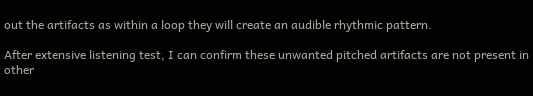out the artifacts as within a loop they will create an audible rhythmic pattern.

After extensive listening test, I can confirm these unwanted pitched artifacts are not present in other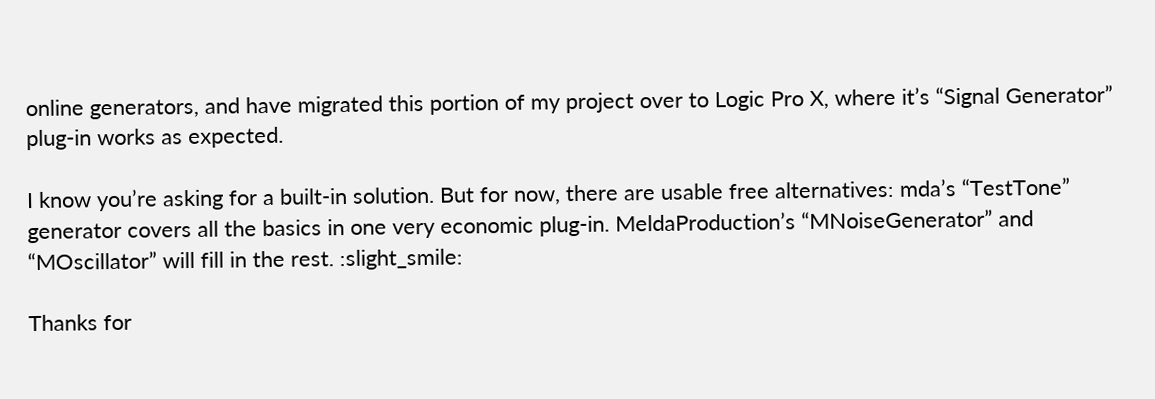online generators, and have migrated this portion of my project over to Logic Pro X, where it’s “Signal Generator” plug-in works as expected.

I know you’re asking for a built-in solution. But for now, there are usable free alternatives: mda’s “TestTone” generator covers all the basics in one very economic plug-in. MeldaProduction’s “MNoiseGenerator” and “MOscillator” will fill in the rest. :slight_smile:

Thanks for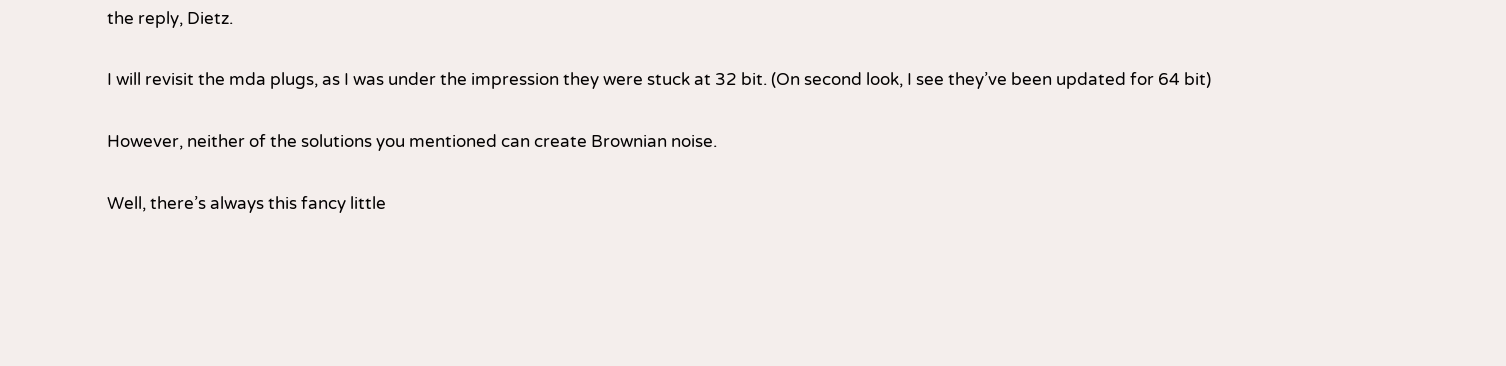the reply, Dietz.

I will revisit the mda plugs, as I was under the impression they were stuck at 32 bit. (On second look, I see they’ve been updated for 64 bit)

However, neither of the solutions you mentioned can create Brownian noise.

Well, there’s always this fancy little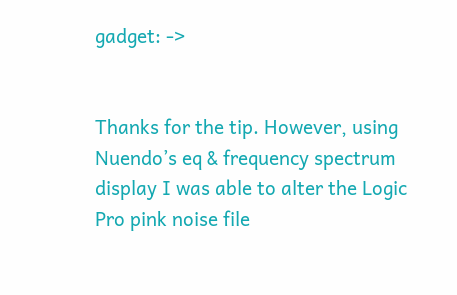gadget: ->


Thanks for the tip. However, using Nuendo’s eq & frequency spectrum display I was able to alter the Logic Pro pink noise file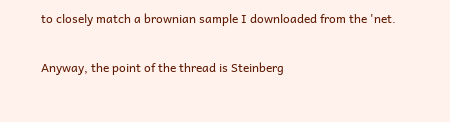to closely match a brownian sample I downloaded from the 'net.

Anyway, the point of the thread is Steinberg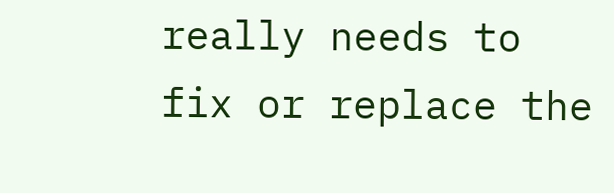really needs to fix or replace the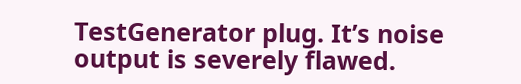TestGenerator plug. It’s noise output is severely flawed.